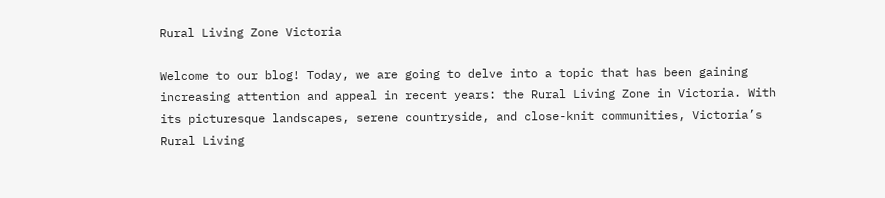Rural Living Zone Victoria

Welcome to our blog! Today, we are going to delve into a topic that has been gaining increasing attention and appeal in recent years: the Rural Living Zone in Victoria. With its picturesque landscapes, serene countryside, and close-knit communities, Victoria’s Rural Living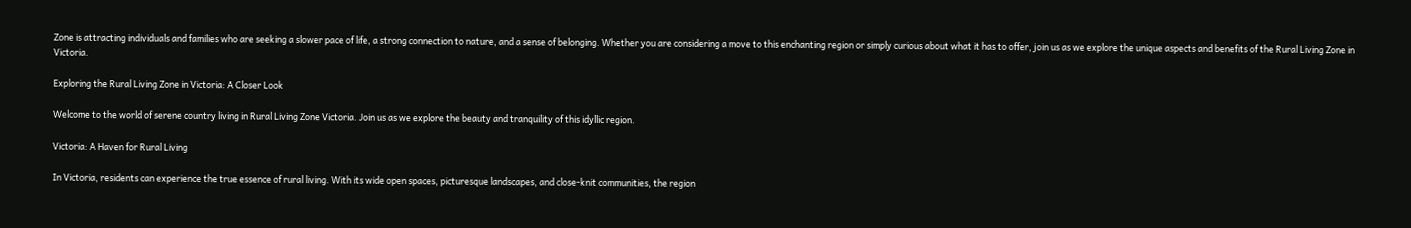Zone is attracting individuals and families who are seeking a slower pace of life, a strong connection to nature, and a sense of belonging. Whether you are considering a move to this enchanting region or simply curious about what it has to offer, join us as we explore the unique aspects and benefits of the Rural Living Zone in Victoria.

Exploring the Rural Living Zone in Victoria: A Closer Look

Welcome to the world of serene country living in Rural Living Zone Victoria. Join us as we explore the beauty and tranquility of this idyllic region.

Victoria: A Haven for Rural Living

In Victoria, residents can experience the true essence of rural living. With its wide open spaces, picturesque landscapes, and close-knit communities, the region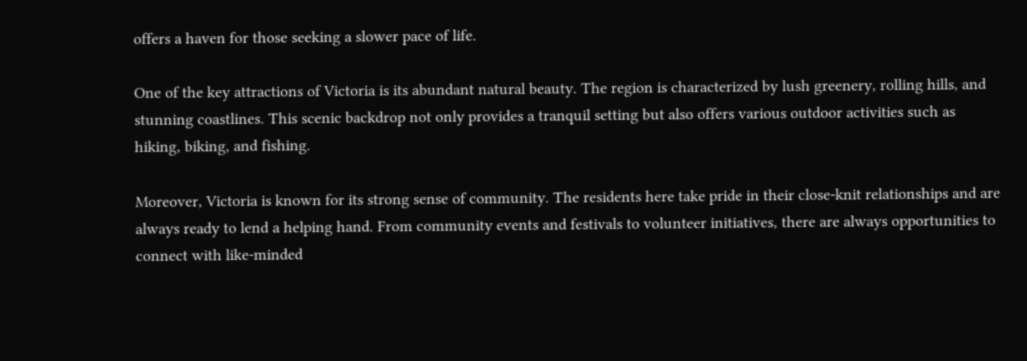offers a haven for those seeking a slower pace of life.

One of the key attractions of Victoria is its abundant natural beauty. The region is characterized by lush greenery, rolling hills, and stunning coastlines. This scenic backdrop not only provides a tranquil setting but also offers various outdoor activities such as hiking, biking, and fishing.

Moreover, Victoria is known for its strong sense of community. The residents here take pride in their close-knit relationships and are always ready to lend a helping hand. From community events and festivals to volunteer initiatives, there are always opportunities to connect with like-minded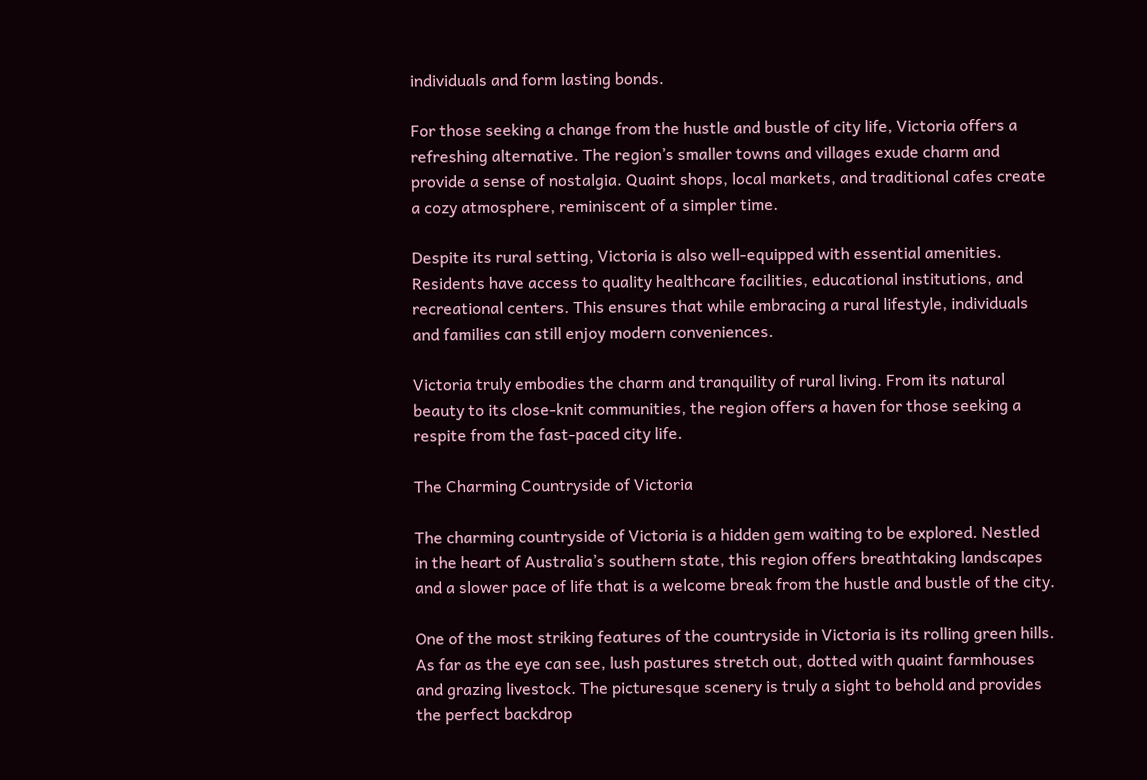individuals and form lasting bonds.

For those seeking a change from the hustle and bustle of city life, Victoria offers a refreshing alternative. The region’s smaller towns and villages exude charm and provide a sense of nostalgia. Quaint shops, local markets, and traditional cafes create a cozy atmosphere, reminiscent of a simpler time.

Despite its rural setting, Victoria is also well-equipped with essential amenities. Residents have access to quality healthcare facilities, educational institutions, and recreational centers. This ensures that while embracing a rural lifestyle, individuals and families can still enjoy modern conveniences.

Victoria truly embodies the charm and tranquility of rural living. From its natural beauty to its close-knit communities, the region offers a haven for those seeking a respite from the fast-paced city life.

The Charming Countryside of Victoria

The charming countryside of Victoria is a hidden gem waiting to be explored. Nestled in the heart of Australia’s southern state, this region offers breathtaking landscapes and a slower pace of life that is a welcome break from the hustle and bustle of the city.

One of the most striking features of the countryside in Victoria is its rolling green hills. As far as the eye can see, lush pastures stretch out, dotted with quaint farmhouses and grazing livestock. The picturesque scenery is truly a sight to behold and provides the perfect backdrop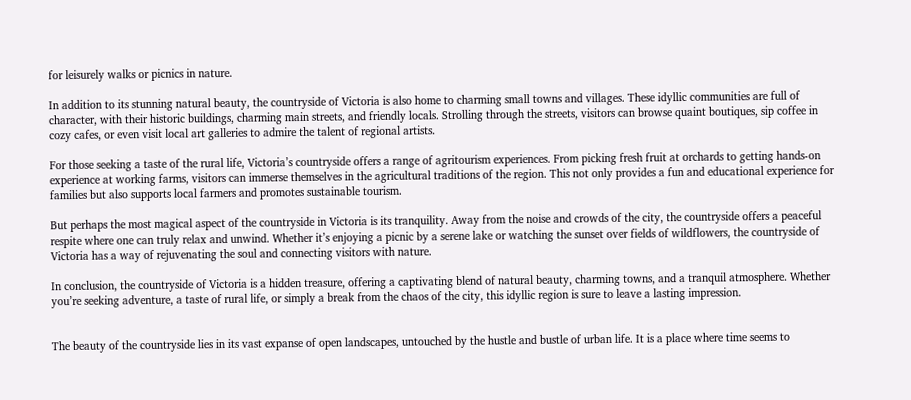for leisurely walks or picnics in nature.

In addition to its stunning natural beauty, the countryside of Victoria is also home to charming small towns and villages. These idyllic communities are full of character, with their historic buildings, charming main streets, and friendly locals. Strolling through the streets, visitors can browse quaint boutiques, sip coffee in cozy cafes, or even visit local art galleries to admire the talent of regional artists.

For those seeking a taste of the rural life, Victoria’s countryside offers a range of agritourism experiences. From picking fresh fruit at orchards to getting hands-on experience at working farms, visitors can immerse themselves in the agricultural traditions of the region. This not only provides a fun and educational experience for families but also supports local farmers and promotes sustainable tourism.

But perhaps the most magical aspect of the countryside in Victoria is its tranquility. Away from the noise and crowds of the city, the countryside offers a peaceful respite where one can truly relax and unwind. Whether it’s enjoying a picnic by a serene lake or watching the sunset over fields of wildflowers, the countryside of Victoria has a way of rejuvenating the soul and connecting visitors with nature.

In conclusion, the countryside of Victoria is a hidden treasure, offering a captivating blend of natural beauty, charming towns, and a tranquil atmosphere. Whether you’re seeking adventure, a taste of rural life, or simply a break from the chaos of the city, this idyllic region is sure to leave a lasting impression.


The beauty of the countryside lies in its vast expanse of open landscapes, untouched by the hustle and bustle of urban life. It is a place where time seems to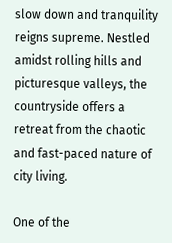slow down and tranquility reigns supreme. Nestled amidst rolling hills and picturesque valleys, the countryside offers a retreat from the chaotic and fast-paced nature of city living.

One of the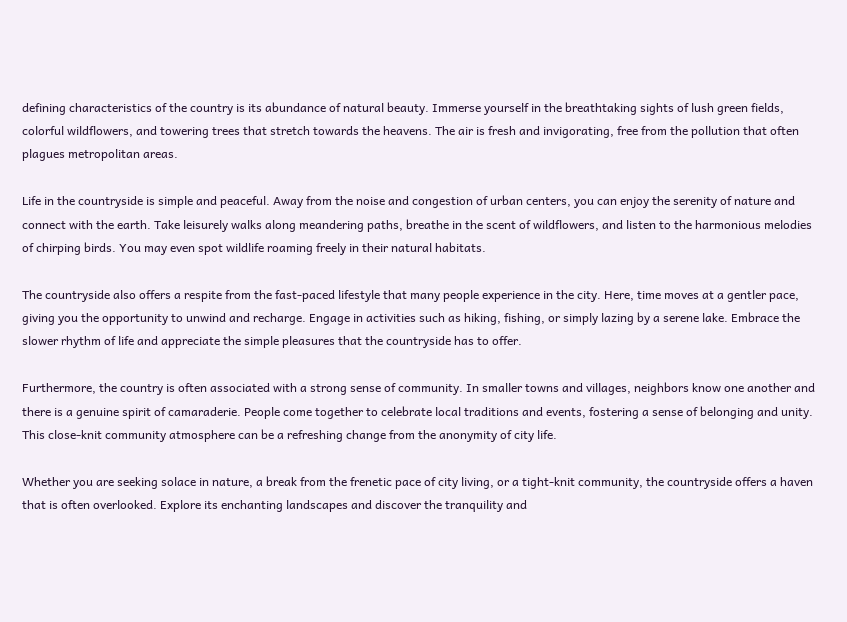defining characteristics of the country is its abundance of natural beauty. Immerse yourself in the breathtaking sights of lush green fields, colorful wildflowers, and towering trees that stretch towards the heavens. The air is fresh and invigorating, free from the pollution that often plagues metropolitan areas.

Life in the countryside is simple and peaceful. Away from the noise and congestion of urban centers, you can enjoy the serenity of nature and connect with the earth. Take leisurely walks along meandering paths, breathe in the scent of wildflowers, and listen to the harmonious melodies of chirping birds. You may even spot wildlife roaming freely in their natural habitats.

The countryside also offers a respite from the fast-paced lifestyle that many people experience in the city. Here, time moves at a gentler pace, giving you the opportunity to unwind and recharge. Engage in activities such as hiking, fishing, or simply lazing by a serene lake. Embrace the slower rhythm of life and appreciate the simple pleasures that the countryside has to offer.

Furthermore, the country is often associated with a strong sense of community. In smaller towns and villages, neighbors know one another and there is a genuine spirit of camaraderie. People come together to celebrate local traditions and events, fostering a sense of belonging and unity. This close-knit community atmosphere can be a refreshing change from the anonymity of city life.

Whether you are seeking solace in nature, a break from the frenetic pace of city living, or a tight-knit community, the countryside offers a haven that is often overlooked. Explore its enchanting landscapes and discover the tranquility and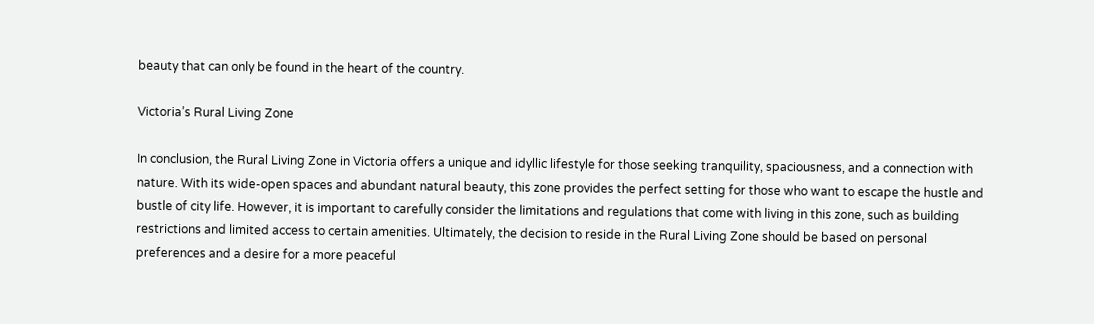beauty that can only be found in the heart of the country.

Victoria’s Rural Living Zone

In conclusion, the Rural Living Zone in Victoria offers a unique and idyllic lifestyle for those seeking tranquility, spaciousness, and a connection with nature. With its wide-open spaces and abundant natural beauty, this zone provides the perfect setting for those who want to escape the hustle and bustle of city life. However, it is important to carefully consider the limitations and regulations that come with living in this zone, such as building restrictions and limited access to certain amenities. Ultimately, the decision to reside in the Rural Living Zone should be based on personal preferences and a desire for a more peaceful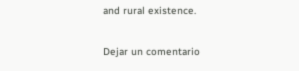and rural existence.

Dejar un comentario